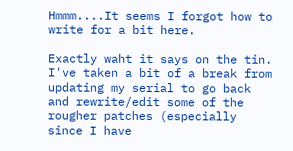Hmmm....It seems I forgot how to write for a bit here.

Exactly waht it says on the tin. I've taken a bit of a break from updating my serial to go back and rewrite/edit some of the rougher patches (especially since I have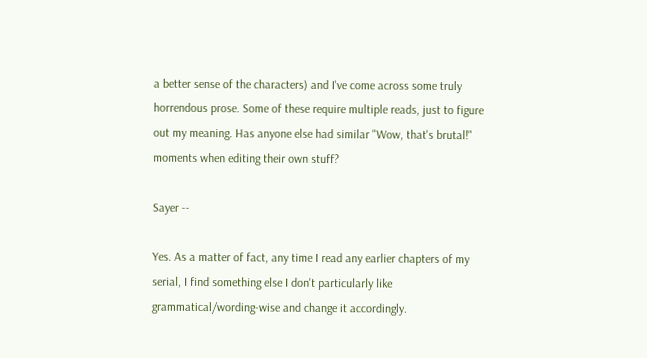a better sense of the characters) and I've come across some truly horrendous prose. Some of these require multiple reads, just to figure out my meaning. Has anyone else had similar "Wow, that's brutal!" moments when editing their own stuff?

Sayer --

Yes. As a matter of fact, any time I read any earlier chapters of my serial, I find something else I don't particularly like grammatical/wording-wise and change it accordingly.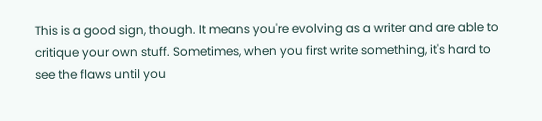This is a good sign, though. It means you're evolving as a writer and are able to critique your own stuff. Sometimes, when you first write something, it's hard to see the flaws until you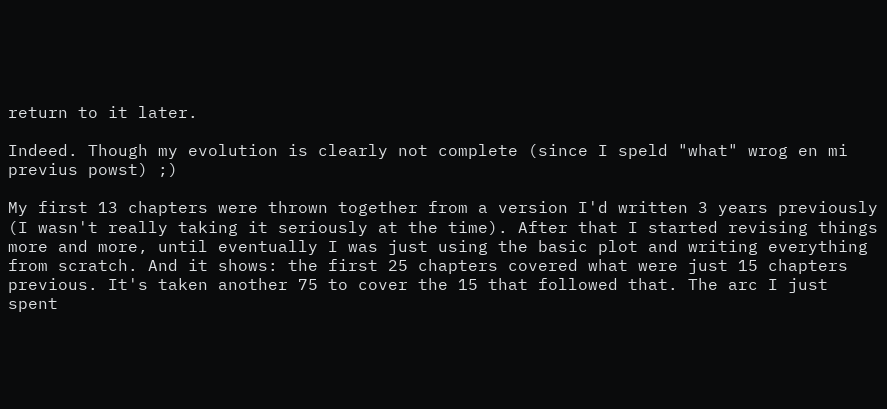return to it later.

Indeed. Though my evolution is clearly not complete (since I speld "what" wrog en mi previus powst) ;)

My first 13 chapters were thrown together from a version I'd written 3 years previously (I wasn't really taking it seriously at the time). After that I started revising things more and more, until eventually I was just using the basic plot and writing everything from scratch. And it shows: the first 25 chapters covered what were just 15 chapters previous. It's taken another 75 to cover the 15 that followed that. The arc I just spent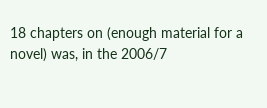18 chapters on (enough material for a novel) was, in the 2006/7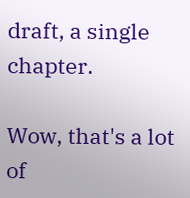draft, a single chapter.

Wow, that's a lot of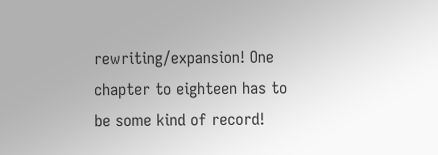rewriting/expansion! One chapter to eighteen has to be some kind of record!